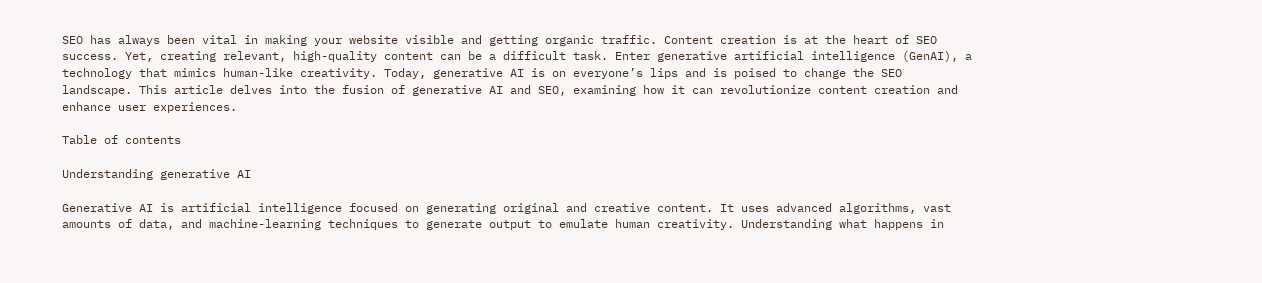SEO has always been vital in making your website visible and getting organic traffic. Content creation is at the heart of SEO success. Yet, creating relevant, high-quality content can be a difficult task. Enter generative artificial intelligence (GenAI), a technology that mimics human-like creativity. Today, generative AI is on everyone’s lips and is poised to change the SEO landscape. This article delves into the fusion of generative AI and SEO, examining how it can revolutionize content creation and enhance user experiences.

Table of contents

Understanding generative AI

Generative AI is artificial intelligence focused on generating original and creative content. It uses advanced algorithms, vast amounts of data, and machine-learning techniques to generate output to emulate human creativity. Understanding what happens in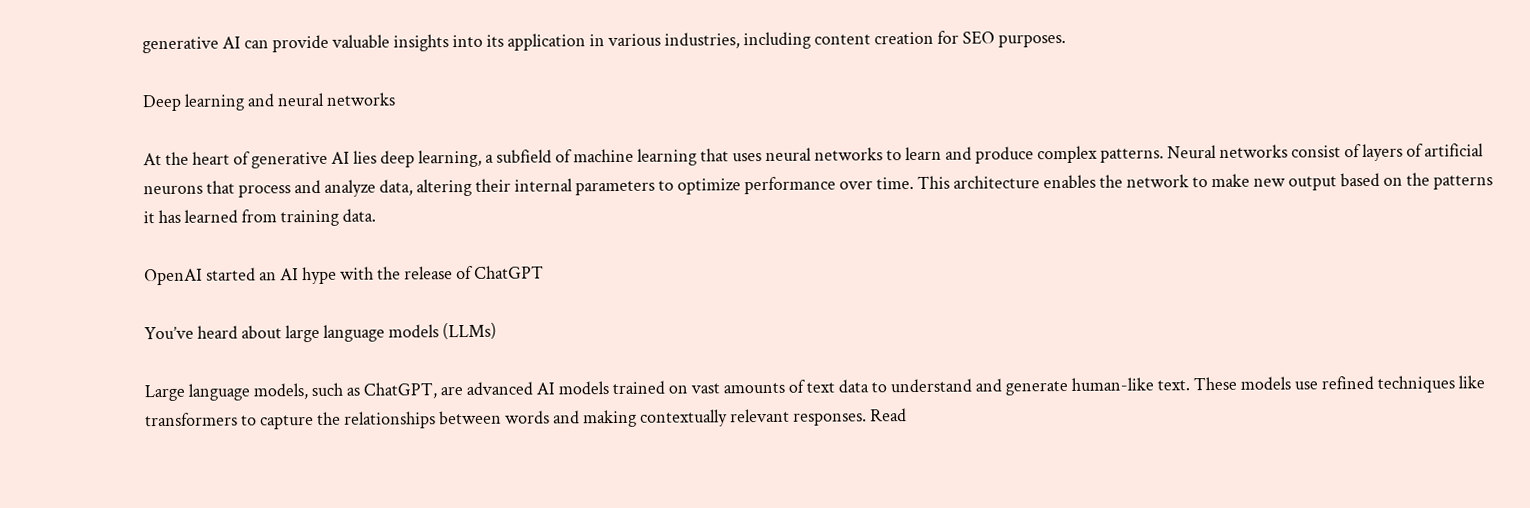generative AI can provide valuable insights into its application in various industries, including content creation for SEO purposes.

Deep learning and neural networks

At the heart of generative AI lies deep learning, a subfield of machine learning that uses neural networks to learn and produce complex patterns. Neural networks consist of layers of artificial neurons that process and analyze data, altering their internal parameters to optimize performance over time. This architecture enables the network to make new output based on the patterns it has learned from training data.

OpenAI started an AI hype with the release of ChatGPT

You’ve heard about large language models (LLMs)

Large language models, such as ChatGPT, are advanced AI models trained on vast amounts of text data to understand and generate human-like text. These models use refined techniques like transformers to capture the relationships between words and making contextually relevant responses. Read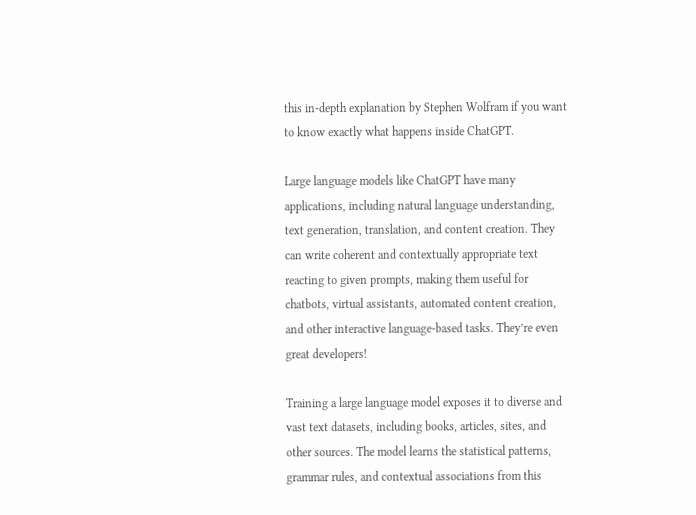this in-depth explanation by Stephen Wolfram if you want to know exactly what happens inside ChatGPT.

Large language models like ChatGPT have many applications, including natural language understanding, text generation, translation, and content creation. They can write coherent and contextually appropriate text reacting to given prompts, making them useful for chatbots, virtual assistants, automated content creation, and other interactive language-based tasks. They’re even great developers!

Training a large language model exposes it to diverse and vast text datasets, including books, articles, sites, and other sources. The model learns the statistical patterns, grammar rules, and contextual associations from this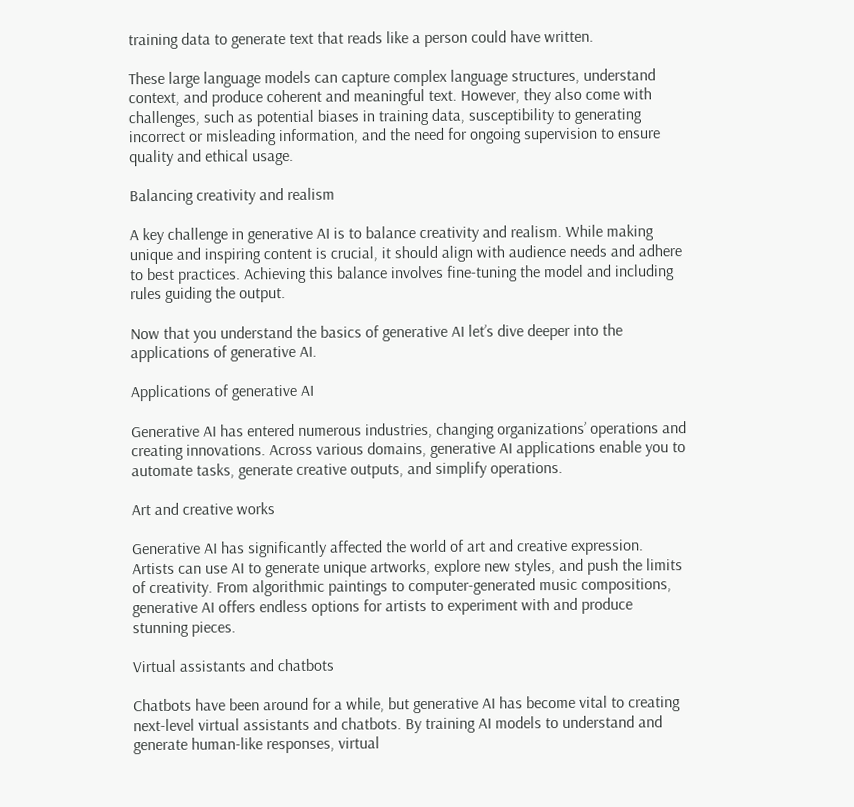training data to generate text that reads like a person could have written.

These large language models can capture complex language structures, understand context, and produce coherent and meaningful text. However, they also come with challenges, such as potential biases in training data, susceptibility to generating incorrect or misleading information, and the need for ongoing supervision to ensure quality and ethical usage.

Balancing creativity and realism

A key challenge in generative AI is to balance creativity and realism. While making unique and inspiring content is crucial, it should align with audience needs and adhere to best practices. Achieving this balance involves fine-tuning the model and including rules guiding the output.

Now that you understand the basics of generative AI let’s dive deeper into the applications of generative AI.

Applications of generative AI

Generative AI has entered numerous industries, changing organizations’ operations and creating innovations. Across various domains, generative AI applications enable you to automate tasks, generate creative outputs, and simplify operations.

Art and creative works

Generative AI has significantly affected the world of art and creative expression. Artists can use AI to generate unique artworks, explore new styles, and push the limits of creativity. From algorithmic paintings to computer-generated music compositions, generative AI offers endless options for artists to experiment with and produce stunning pieces.

Virtual assistants and chatbots

Chatbots have been around for a while, but generative AI has become vital to creating next-level virtual assistants and chatbots. By training AI models to understand and generate human-like responses, virtual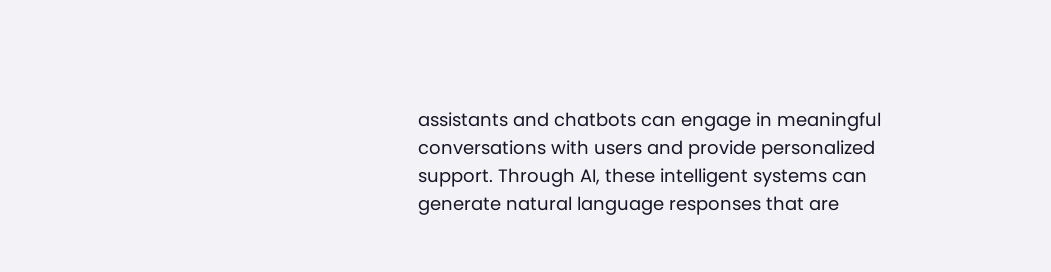assistants and chatbots can engage in meaningful conversations with users and provide personalized support. Through AI, these intelligent systems can generate natural language responses that are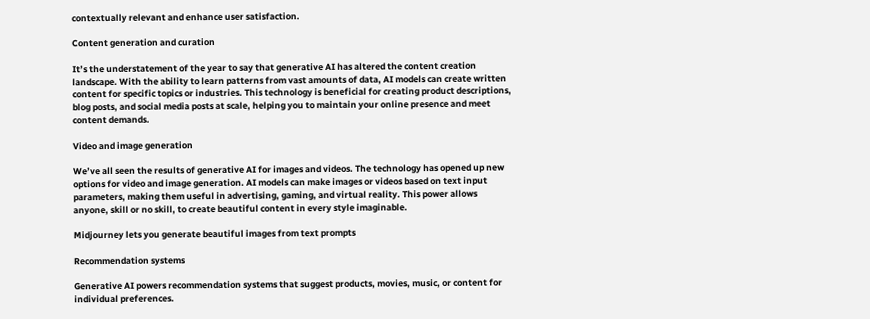contextually relevant and enhance user satisfaction.

Content generation and curation

It’s the understatement of the year to say that generative AI has altered the content creation landscape. With the ability to learn patterns from vast amounts of data, AI models can create written content for specific topics or industries. This technology is beneficial for creating product descriptions, blog posts, and social media posts at scale, helping you to maintain your online presence and meet content demands.

Video and image generation

We’ve all seen the results of generative AI for images and videos. The technology has opened up new options for video and image generation. AI models can make images or videos based on text input parameters, making them useful in advertising, gaming, and virtual reality. This power allows anyone, skill or no skill, to create beautiful content in every style imaginable.

Midjourney lets you generate beautiful images from text prompts

Recommendation systems

Generative AI powers recommendation systems that suggest products, movies, music, or content for individual preferences.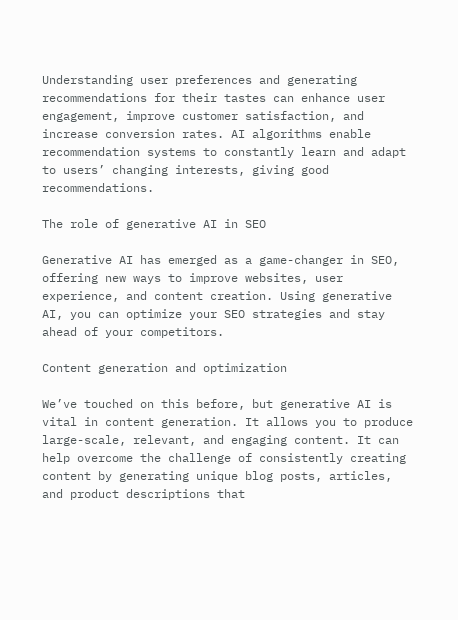Understanding user preferences and generating recommendations for their tastes can enhance user engagement, improve customer satisfaction, and increase conversion rates. AI algorithms enable recommendation systems to constantly learn and adapt to users’ changing interests, giving good recommendations.

The role of generative AI in SEO

Generative AI has emerged as a game-changer in SEO, offering new ways to improve websites, user experience, and content creation. Using generative AI, you can optimize your SEO strategies and stay ahead of your competitors.

Content generation and optimization

We’ve touched on this before, but generative AI is vital in content generation. It allows you to produce large-scale, relevant, and engaging content. It can help overcome the challenge of consistently creating content by generating unique blog posts, articles, and product descriptions that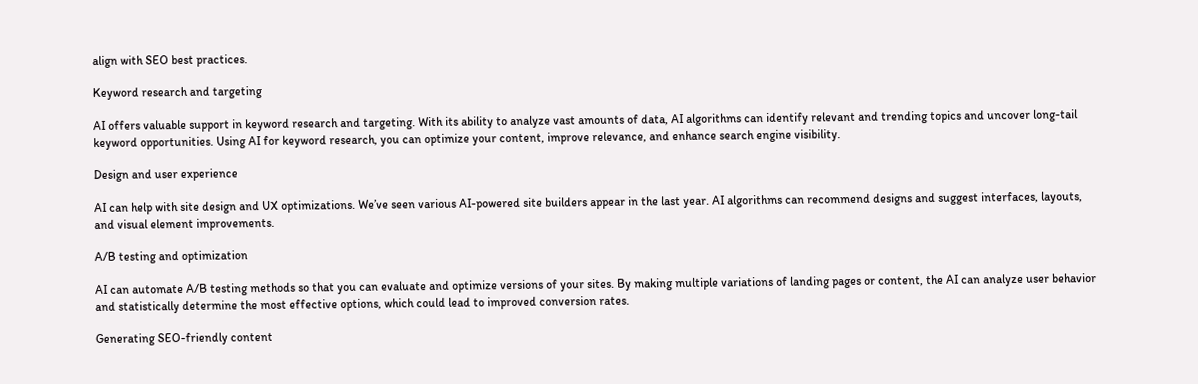align with SEO best practices.

Keyword research and targeting

AI offers valuable support in keyword research and targeting. With its ability to analyze vast amounts of data, AI algorithms can identify relevant and trending topics and uncover long-tail keyword opportunities. Using AI for keyword research, you can optimize your content, improve relevance, and enhance search engine visibility.

Design and user experience

AI can help with site design and UX optimizations. We’ve seen various AI-powered site builders appear in the last year. AI algorithms can recommend designs and suggest interfaces, layouts, and visual element improvements.

A/B testing and optimization

AI can automate A/B testing methods so that you can evaluate and optimize versions of your sites. By making multiple variations of landing pages or content, the AI can analyze user behavior and statistically determine the most effective options, which could lead to improved conversion rates.

Generating SEO-friendly content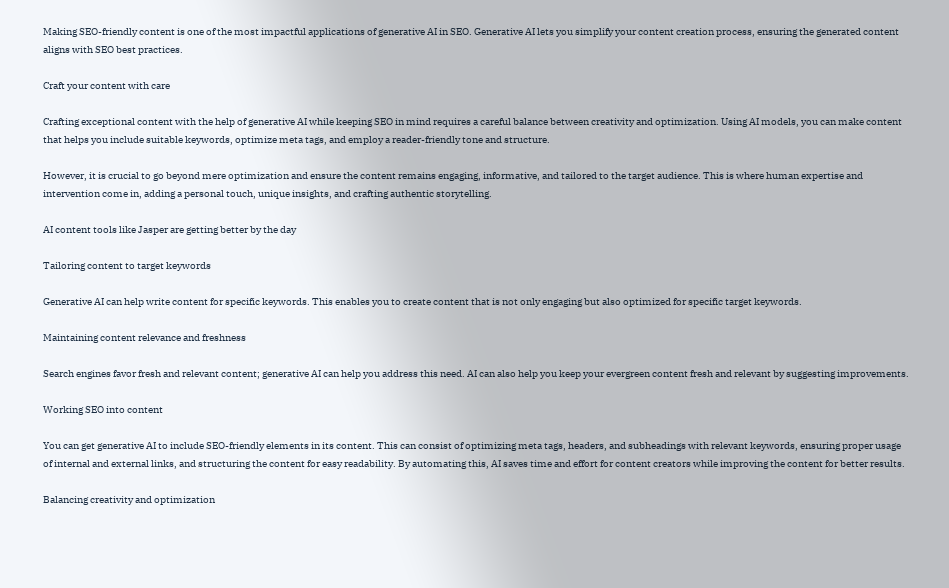Making SEO-friendly content is one of the most impactful applications of generative AI in SEO. Generative AI lets you simplify your content creation process, ensuring the generated content aligns with SEO best practices.

Craft your content with care

Crafting exceptional content with the help of generative AI while keeping SEO in mind requires a careful balance between creativity and optimization. Using AI models, you can make content that helps you include suitable keywords, optimize meta tags, and employ a reader-friendly tone and structure.

However, it is crucial to go beyond mere optimization and ensure the content remains engaging, informative, and tailored to the target audience. This is where human expertise and intervention come in, adding a personal touch, unique insights, and crafting authentic storytelling.

AI content tools like Jasper are getting better by the day

Tailoring content to target keywords

Generative AI can help write content for specific keywords. This enables you to create content that is not only engaging but also optimized for specific target keywords.

Maintaining content relevance and freshness

Search engines favor fresh and relevant content; generative AI can help you address this need. AI can also help you keep your evergreen content fresh and relevant by suggesting improvements.

Working SEO into content

You can get generative AI to include SEO-friendly elements in its content. This can consist of optimizing meta tags, headers, and subheadings with relevant keywords, ensuring proper usage of internal and external links, and structuring the content for easy readability. By automating this, AI saves time and effort for content creators while improving the content for better results.

Balancing creativity and optimization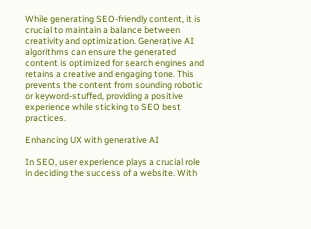While generating SEO-friendly content, it is crucial to maintain a balance between creativity and optimization. Generative AI algorithms can ensure the generated content is optimized for search engines and retains a creative and engaging tone. This prevents the content from sounding robotic or keyword-stuffed, providing a positive experience while sticking to SEO best practices.

Enhancing UX with generative AI

In SEO, user experience plays a crucial role in deciding the success of a website. With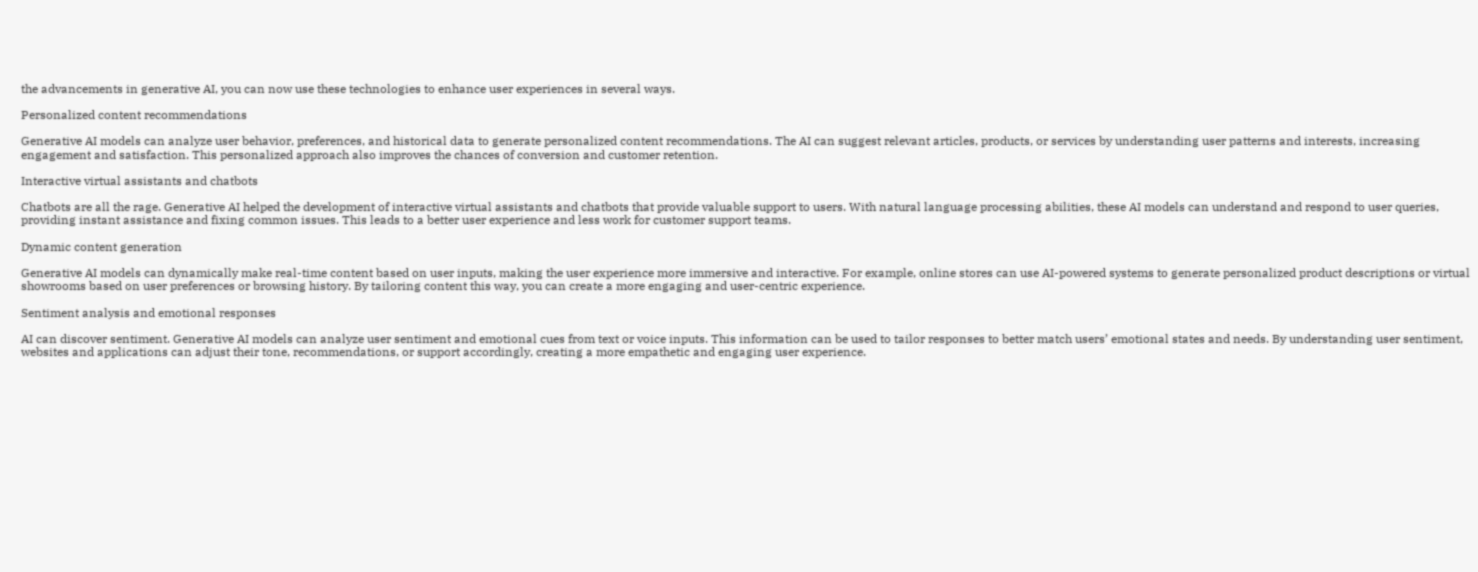the advancements in generative AI, you can now use these technologies to enhance user experiences in several ways.

Personalized content recommendations

Generative AI models can analyze user behavior, preferences, and historical data to generate personalized content recommendations. The AI can suggest relevant articles, products, or services by understanding user patterns and interests, increasing engagement and satisfaction. This personalized approach also improves the chances of conversion and customer retention.

Interactive virtual assistants and chatbots

Chatbots are all the rage. Generative AI helped the development of interactive virtual assistants and chatbots that provide valuable support to users. With natural language processing abilities, these AI models can understand and respond to user queries, providing instant assistance and fixing common issues. This leads to a better user experience and less work for customer support teams.

Dynamic content generation

Generative AI models can dynamically make real-time content based on user inputs, making the user experience more immersive and interactive. For example, online stores can use AI-powered systems to generate personalized product descriptions or virtual showrooms based on user preferences or browsing history. By tailoring content this way, you can create a more engaging and user-centric experience.

Sentiment analysis and emotional responses

AI can discover sentiment. Generative AI models can analyze user sentiment and emotional cues from text or voice inputs. This information can be used to tailor responses to better match users’ emotional states and needs. By understanding user sentiment, websites and applications can adjust their tone, recommendations, or support accordingly, creating a more empathetic and engaging user experience.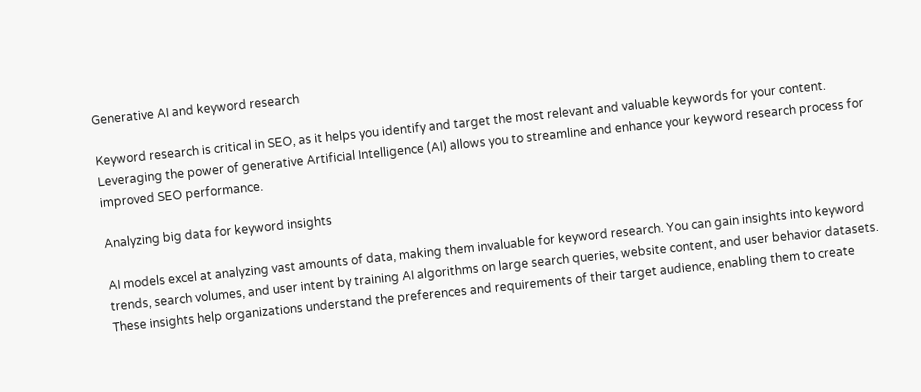Generative AI and keyword research

Keyword research is critical in SEO, as it helps you identify and target the most relevant and valuable keywords for your content. Leveraging the power of generative Artificial Intelligence (AI) allows you to streamline and enhance your keyword research process for improved SEO performance.

Analyzing big data for keyword insights

AI models excel at analyzing vast amounts of data, making them invaluable for keyword research. You can gain insights into keyword trends, search volumes, and user intent by training AI algorithms on large search queries, website content, and user behavior datasets. These insights help organizations understand the preferences and requirements of their target audience, enabling them to create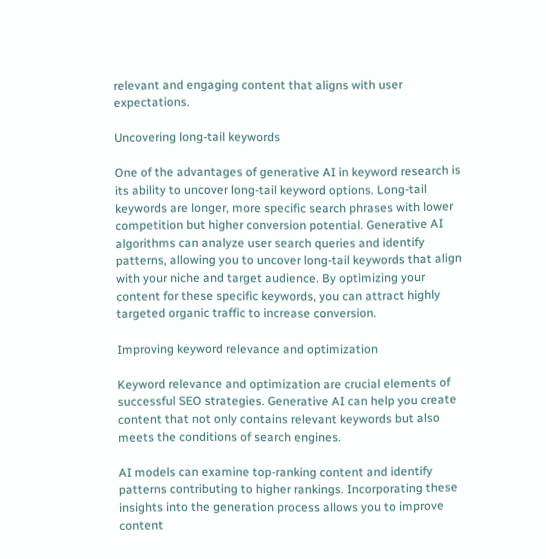relevant and engaging content that aligns with user expectations.

Uncovering long-tail keywords

One of the advantages of generative AI in keyword research is its ability to uncover long-tail keyword options. Long-tail keywords are longer, more specific search phrases with lower competition but higher conversion potential. Generative AI algorithms can analyze user search queries and identify patterns, allowing you to uncover long-tail keywords that align with your niche and target audience. By optimizing your content for these specific keywords, you can attract highly targeted organic traffic to increase conversion.

Improving keyword relevance and optimization

Keyword relevance and optimization are crucial elements of successful SEO strategies. Generative AI can help you create content that not only contains relevant keywords but also meets the conditions of search engines.

AI models can examine top-ranking content and identify patterns contributing to higher rankings. Incorporating these insights into the generation process allows you to improve content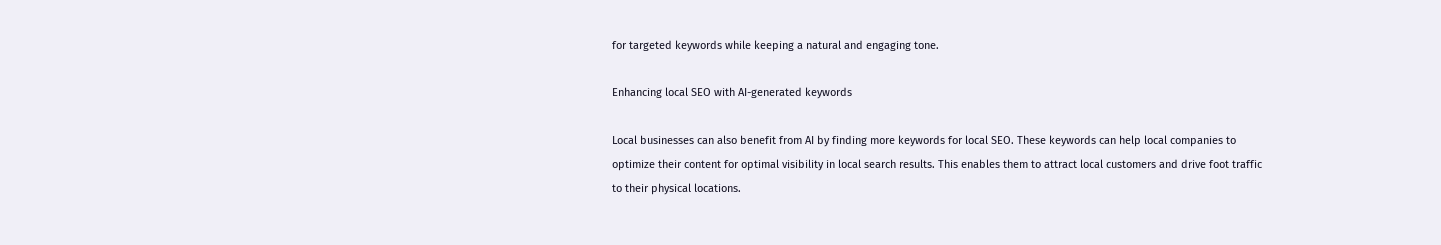for targeted keywords while keeping a natural and engaging tone.

Enhancing local SEO with AI-generated keywords

Local businesses can also benefit from AI by finding more keywords for local SEO. These keywords can help local companies to optimize their content for optimal visibility in local search results. This enables them to attract local customers and drive foot traffic to their physical locations.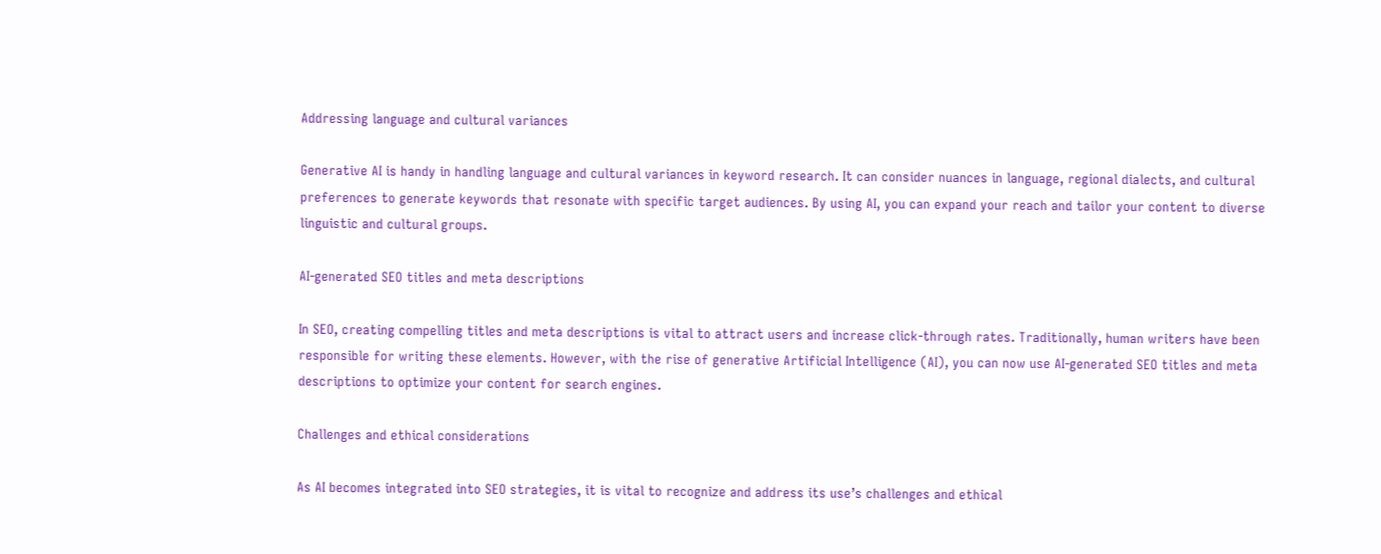Addressing language and cultural variances

Generative AI is handy in handling language and cultural variances in keyword research. It can consider nuances in language, regional dialects, and cultural preferences to generate keywords that resonate with specific target audiences. By using AI, you can expand your reach and tailor your content to diverse linguistic and cultural groups.

AI-generated SEO titles and meta descriptions

In SEO, creating compelling titles and meta descriptions is vital to attract users and increase click-through rates. Traditionally, human writers have been responsible for writing these elements. However, with the rise of generative Artificial Intelligence (AI), you can now use AI-generated SEO titles and meta descriptions to optimize your content for search engines.

Challenges and ethical considerations

As AI becomes integrated into SEO strategies, it is vital to recognize and address its use’s challenges and ethical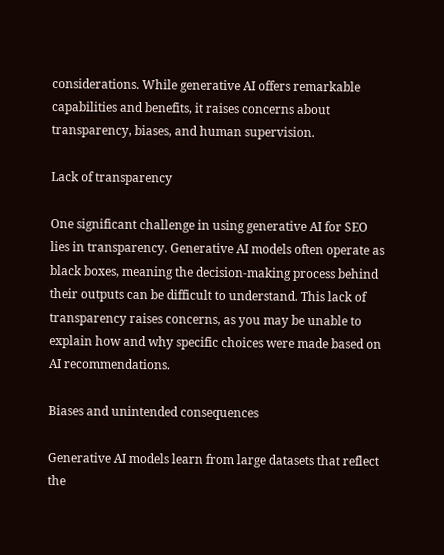considerations. While generative AI offers remarkable capabilities and benefits, it raises concerns about transparency, biases, and human supervision.

Lack of transparency

One significant challenge in using generative AI for SEO lies in transparency. Generative AI models often operate as black boxes, meaning the decision-making process behind their outputs can be difficult to understand. This lack of transparency raises concerns, as you may be unable to explain how and why specific choices were made based on AI recommendations.

Biases and unintended consequences

Generative AI models learn from large datasets that reflect the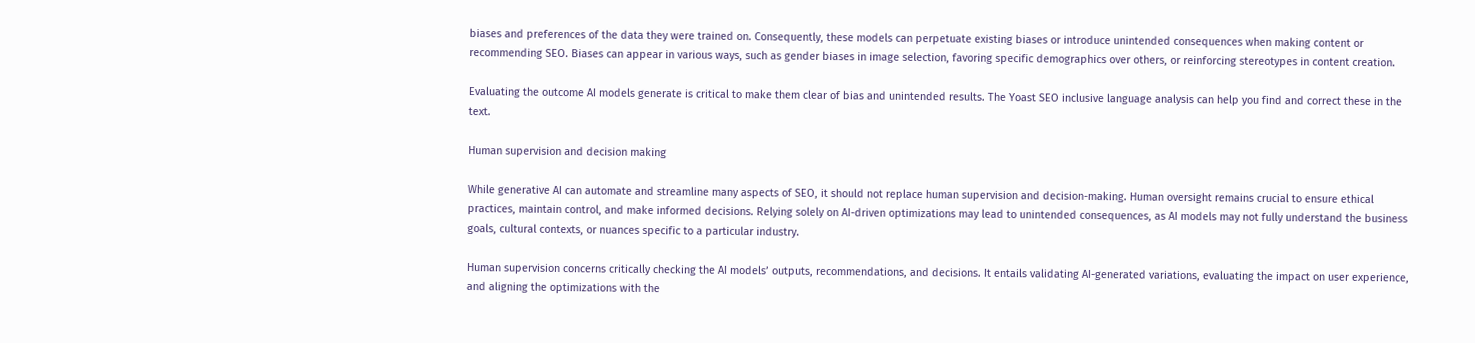biases and preferences of the data they were trained on. Consequently, these models can perpetuate existing biases or introduce unintended consequences when making content or recommending SEO. Biases can appear in various ways, such as gender biases in image selection, favoring specific demographics over others, or reinforcing stereotypes in content creation.

Evaluating the outcome AI models generate is critical to make them clear of bias and unintended results. The Yoast SEO inclusive language analysis can help you find and correct these in the text.

Human supervision and decision making

While generative AI can automate and streamline many aspects of SEO, it should not replace human supervision and decision-making. Human oversight remains crucial to ensure ethical practices, maintain control, and make informed decisions. Relying solely on AI-driven optimizations may lead to unintended consequences, as AI models may not fully understand the business goals, cultural contexts, or nuances specific to a particular industry.

Human supervision concerns critically checking the AI models’ outputs, recommendations, and decisions. It entails validating AI-generated variations, evaluating the impact on user experience, and aligning the optimizations with the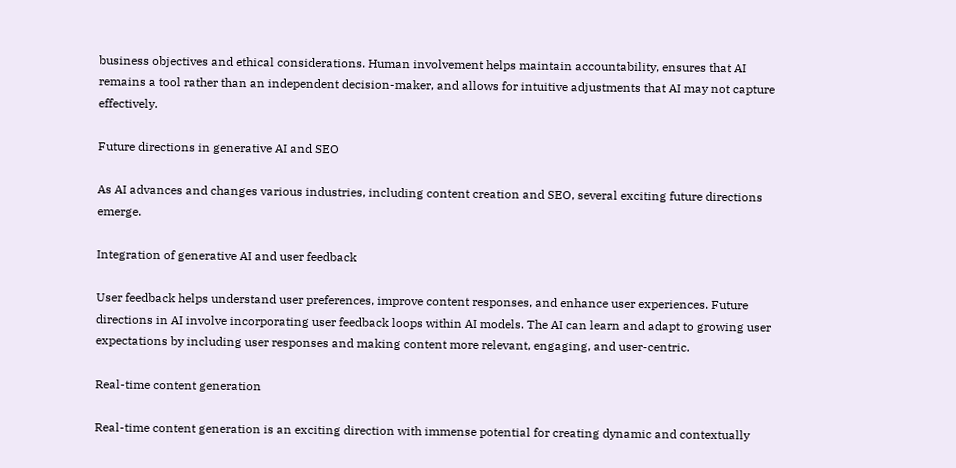business objectives and ethical considerations. Human involvement helps maintain accountability, ensures that AI remains a tool rather than an independent decision-maker, and allows for intuitive adjustments that AI may not capture effectively.

Future directions in generative AI and SEO

As AI advances and changes various industries, including content creation and SEO, several exciting future directions emerge.

Integration of generative AI and user feedback

User feedback helps understand user preferences, improve content responses, and enhance user experiences. Future directions in AI involve incorporating user feedback loops within AI models. The AI can learn and adapt to growing user expectations by including user responses and making content more relevant, engaging, and user-centric.

Real-time content generation

Real-time content generation is an exciting direction with immense potential for creating dynamic and contextually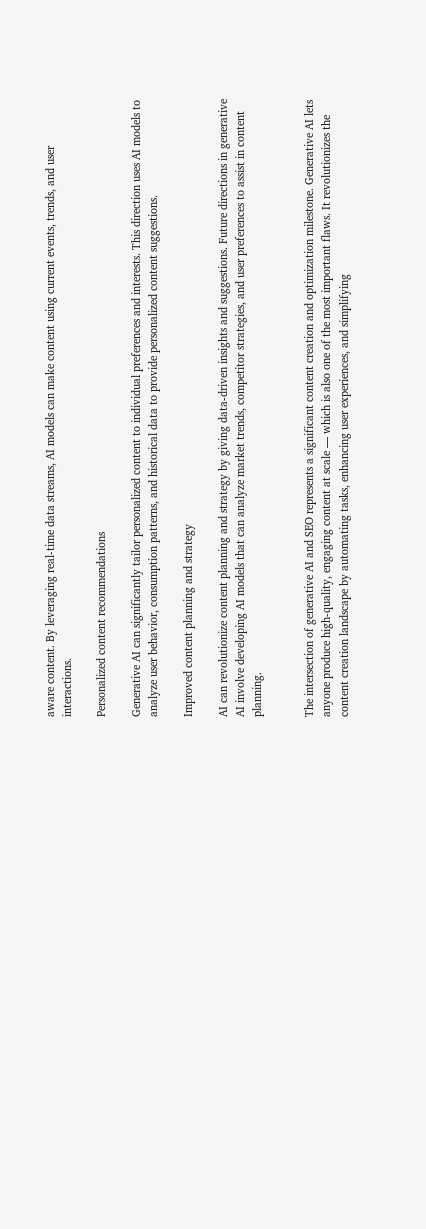aware content. By leveraging real-time data streams, AI models can make content using current events, trends, and user interactions.

Personalized content recommendations

Generative AI can significantly tailor personalized content to individual preferences and interests. This direction uses AI models to analyze user behavior, consumption patterns, and historical data to provide personalized content suggestions.

Improved content planning and strategy

AI can revolutionize content planning and strategy by giving data-driven insights and suggestions. Future directions in generative AI involve developing AI models that can analyze market trends, competitor strategies, and user preferences to assist in content planning.


The intersection of generative AI and SEO represents a significant content creation and optimization milestone. Generative AI lets anyone produce high-quality, engaging content at scale — which is also one of the most important flaws. It revolutionizes the content creation landscape by automating tasks, enhancing user experiences, and simplifying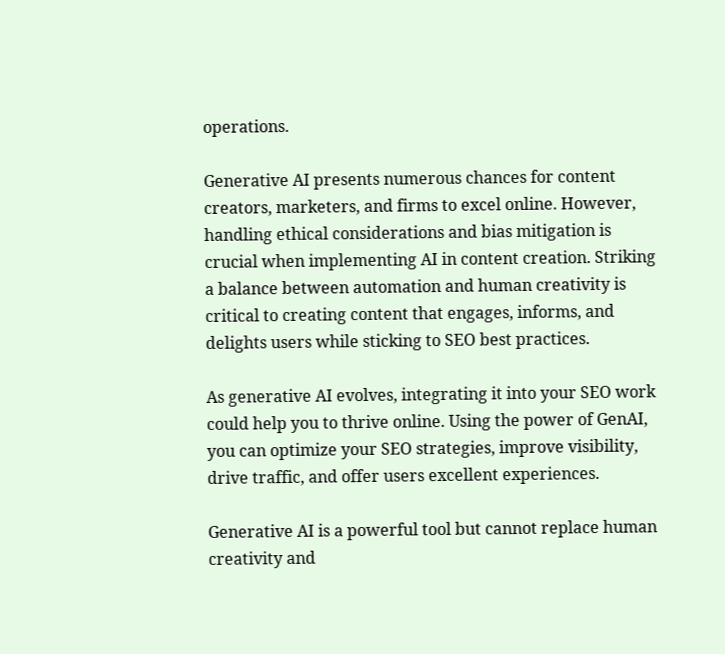operations.

Generative AI presents numerous chances for content creators, marketers, and firms to excel online. However, handling ethical considerations and bias mitigation is crucial when implementing AI in content creation. Striking a balance between automation and human creativity is critical to creating content that engages, informs, and delights users while sticking to SEO best practices.

As generative AI evolves, integrating it into your SEO work could help you to thrive online. Using the power of GenAI, you can optimize your SEO strategies, improve visibility, drive traffic, and offer users excellent experiences.

Generative AI is a powerful tool but cannot replace human creativity and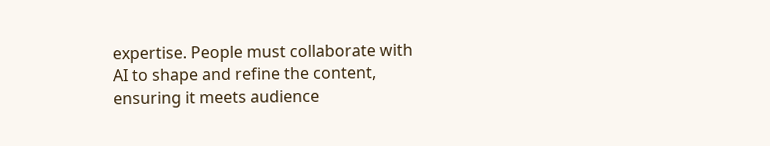expertise. People must collaborate with AI to shape and refine the content, ensuring it meets audience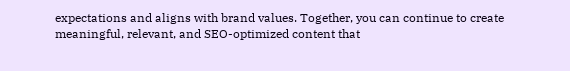expectations and aligns with brand values. Together, you can continue to create meaningful, relevant, and SEO-optimized content that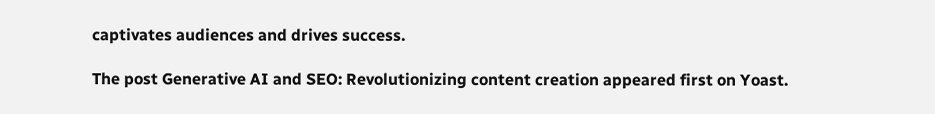captivates audiences and drives success.

The post Generative AI and SEO: Revolutionizing content creation appeared first on Yoast.